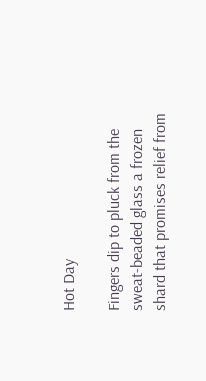Hot Day

Fingers dip to pluck from the sweat-beaded glass a frozen shard that promises relief from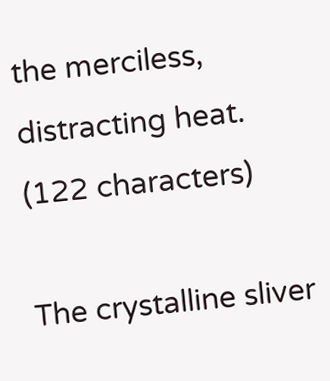the merciless, distracting heat. (122 characters)

The crystalline sliver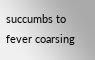succumbs to fever coarsing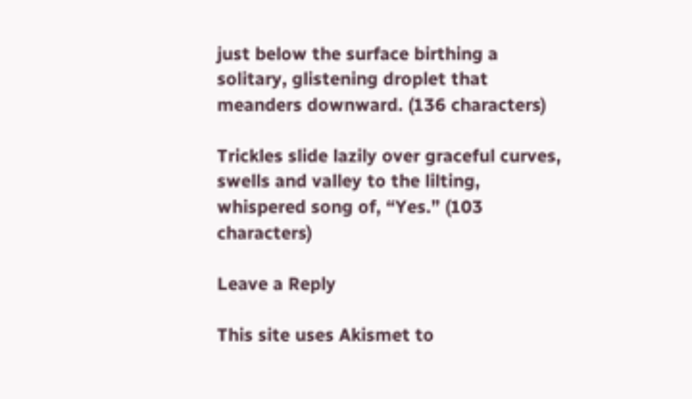just below the surface birthing a solitary, glistening droplet that meanders downward. (136 characters)

Trickles slide lazily over graceful curves, swells and valley to the lilting, whispered song of, “Yes.” (103 characters)

Leave a Reply

This site uses Akismet to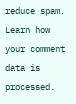reduce spam. Learn how your comment data is processed.